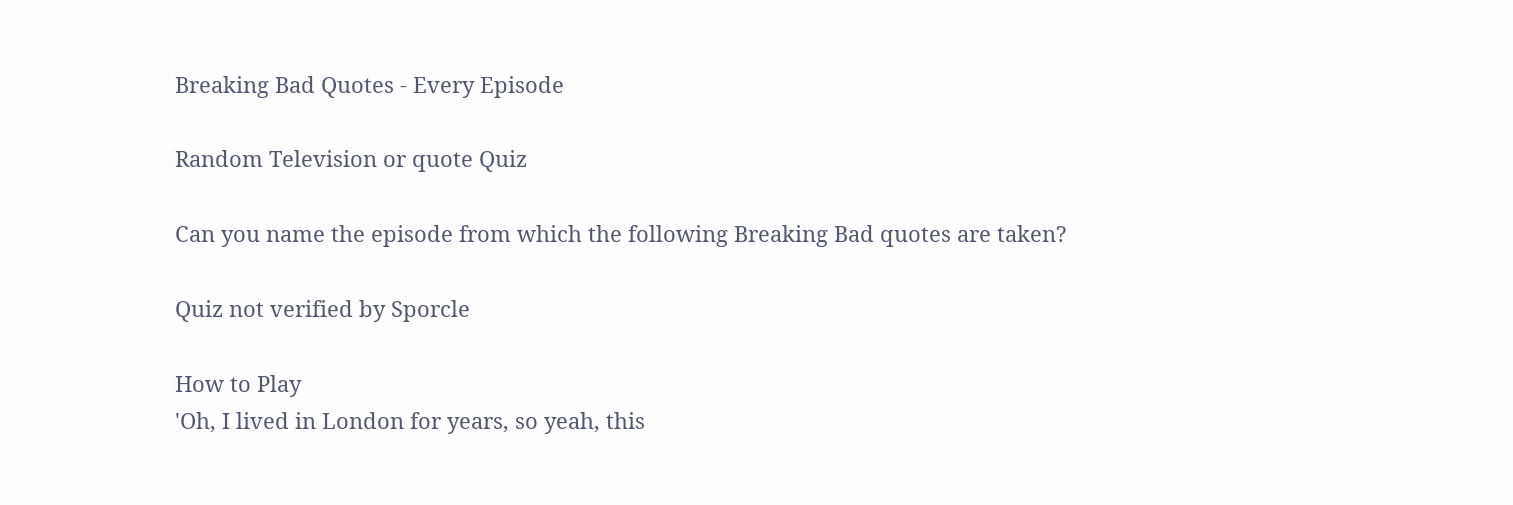Breaking Bad Quotes - Every Episode

Random Television or quote Quiz

Can you name the episode from which the following Breaking Bad quotes are taken?

Quiz not verified by Sporcle

How to Play
'Oh, I lived in London for years, so yeah, this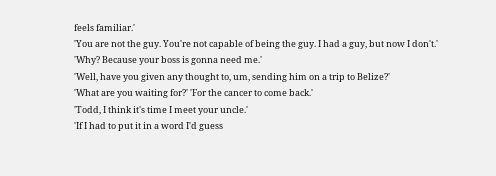feels familiar.'
'You are not the guy. You're not capable of being the guy. I had a guy, but now I don't.'
'Why? Because your boss is gonna need me.'
'Well, have you given any thought to, um, sending him on a trip to Belize?'
'What are you waiting for?' 'For the cancer to come back.'
'Todd, I think it's time I meet your uncle.'
'If I had to put it in a word I'd guess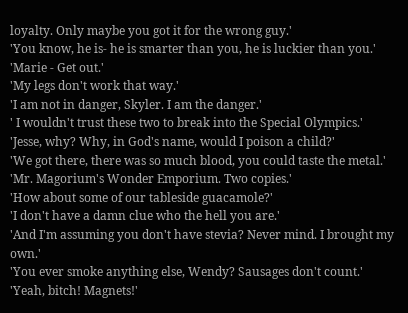loyalty. Only maybe you got it for the wrong guy.'
'You know, he is- he is smarter than you, he is luckier than you.'
'Marie - Get out.'
'My legs don't work that way.'
'I am not in danger, Skyler. I am the danger.'
' I wouldn't trust these two to break into the Special Olympics.'
'Jesse, why? Why, in God's name, would I poison a child?'
'We got there, there was so much blood, you could taste the metal.'
'Mr. Magorium's Wonder Emporium. Two copies.'
'How about some of our tableside guacamole?'
'I don't have a damn clue who the hell you are.'
'And I'm assuming you don't have stevia? Never mind. I brought my own.'
'You ever smoke anything else, Wendy? Sausages don't count.'
'Yeah, bitch! Magnets!'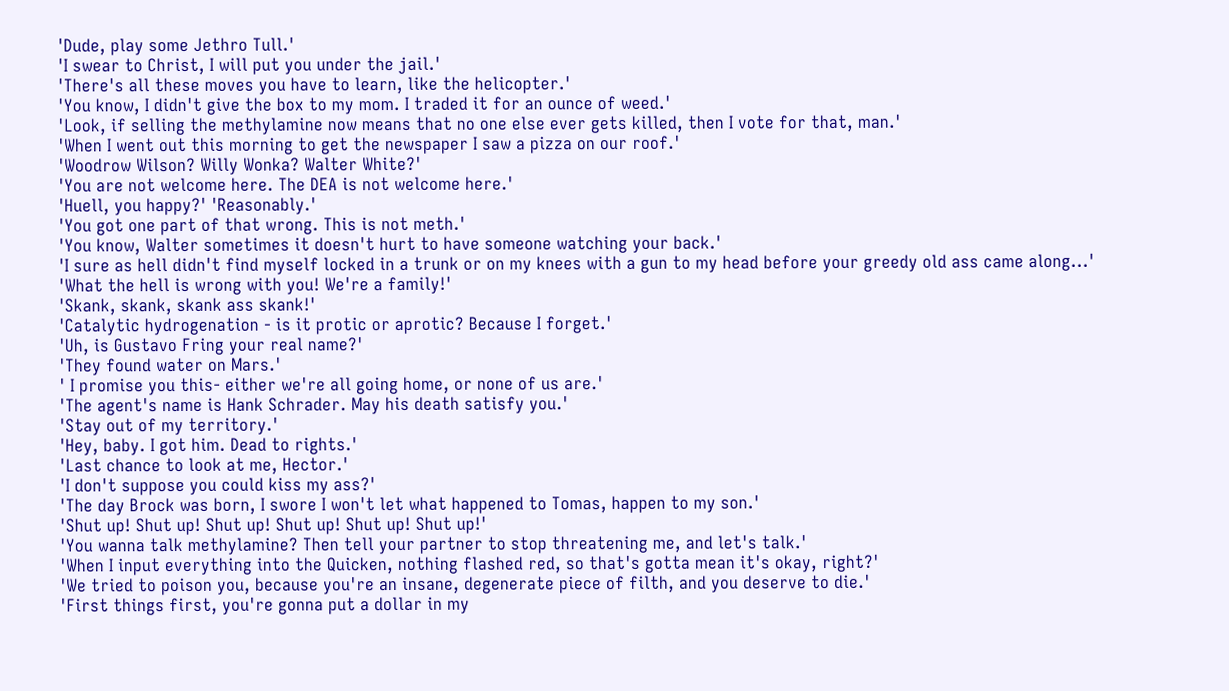'Dude, play some Jethro Tull.'
'I swear to Christ, I will put you under the jail.'
'There's all these moves you have to learn, like the helicopter.'
'You know, I didn't give the box to my mom. I traded it for an ounce of weed.'
'Look, if selling the methylamine now means that no one else ever gets killed, then I vote for that, man.'
'When I went out this morning to get the newspaper I saw a pizza on our roof.'
'Woodrow Wilson? Willy Wonka? Walter White?'
'You are not welcome here. The DEA is not welcome here.'
'Huell, you happy?' 'Reasonably.'
'You got one part of that wrong. This is not meth.'
'You know, Walter sometimes it doesn't hurt to have someone watching your back.'
'I sure as hell didn't find myself locked in a trunk or on my knees with a gun to my head before your greedy old ass came along...'
'What the hell is wrong with you! We're a family!'
'Skank, skank, skank ass skank!'
'Catalytic hydrogenation - is it protic or aprotic? Because I forget.'
'Uh, is Gustavo Fring your real name?'
'They found water on Mars.'
' I promise you this- either we're all going home, or none of us are.'
'The agent's name is Hank Schrader. May his death satisfy you.'
'Stay out of my territory.'
'Hey, baby. I got him. Dead to rights.'
'Last chance to look at me, Hector.'
'I don't suppose you could kiss my ass?'
'The day Brock was born, I swore I won't let what happened to Tomas, happen to my son.'
'Shut up! Shut up! Shut up! Shut up! Shut up! Shut up!'
'You wanna talk methylamine? Then tell your partner to stop threatening me, and let's talk.'
'When I input everything into the Quicken, nothing flashed red, so that's gotta mean it's okay, right?'
'We tried to poison you, because you're an insane, degenerate piece of filth, and you deserve to die.'
'First things first, you're gonna put a dollar in my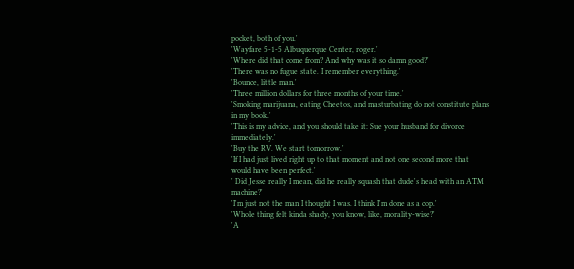pocket, both of you.'
'Wayfare 5-1-5 Albuquerque Center, roger.'
'Where did that come from? And why was it so damn good?'
'There was no fugue state. I remember everything.'
'Bounce, little man.'
'Three million dollars for three months of your time.'
'Smoking marijuana, eating Cheetos, and masturbating do not constitute plans in my book.'
'This is my advice, and you should take it: Sue your husband for divorce immediately.'
'Buy the RV. We start tomorrow.'
'If I had just lived right up to that moment and not one second more that would have been perfect.'
' Did Jesse really I mean, did he really squash that dude's head with an ATM machine?'
'I'm just not the man I thought I was. I think I'm done as a cop.'
'Whole thing felt kinda shady, you know, like, morality-wise?'
'A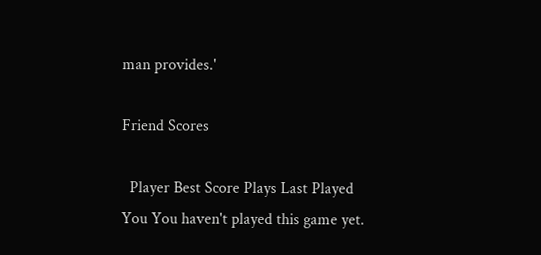man provides.'

Friend Scores

  Player Best Score Plays Last Played
You You haven't played this game yet.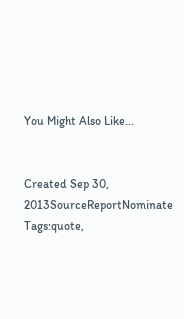You Might Also Like...


Created Sep 30, 2013SourceReportNominate
Tags:quote,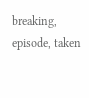breaking, episode, taken